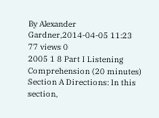By Alexander Gardner,2014-04-05 11:23
77 views 0
2005 1 8 Part I Listening Comprehension (20 minutes) Section A Directions: In this section,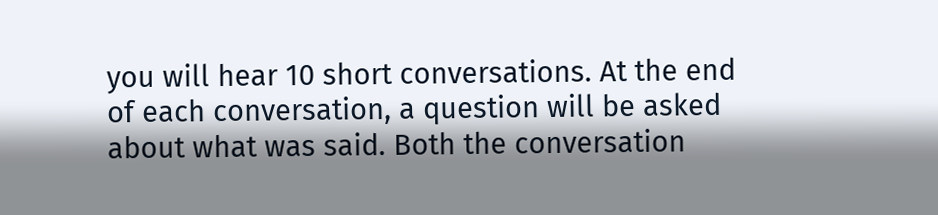you will hear 10 short conversations. At the end of each conversation, a question will be asked about what was said. Both the conversation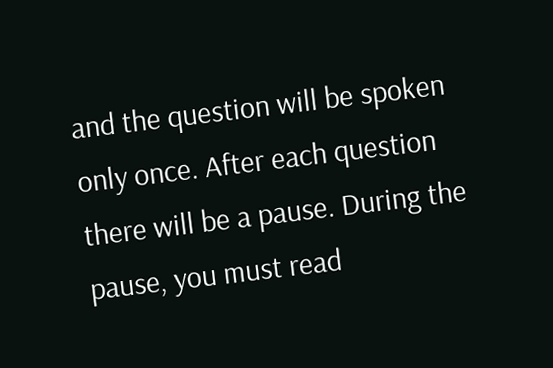and the question will be spoken only once. After each question there will be a pause. During the pause, you must read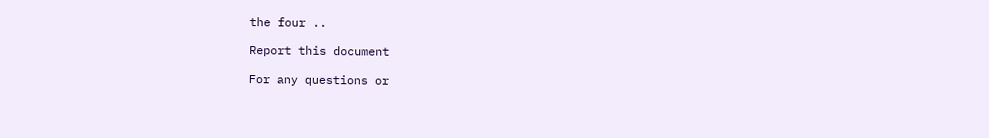the four ..

Report this document

For any questions or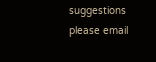suggestions please email